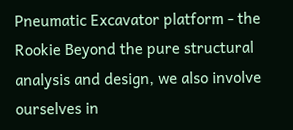Pneumatic Excavator platform - the Rookie Beyond the pure structural analysis and design, we also involve ourselves in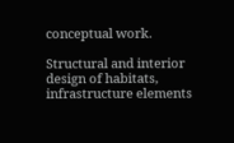conceptual work.

Structural and interior design of habitats, infrastructure elements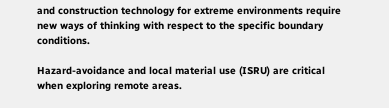and construction technology for extreme environments require new ways of thinking with respect to the specific boundary conditions.

Hazard-avoidance and local material use (ISRU) are critical when exploring remote areas.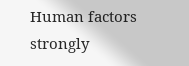Human factors strongly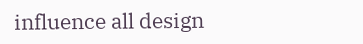influence all design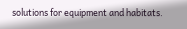solutions for equipment and habitats.